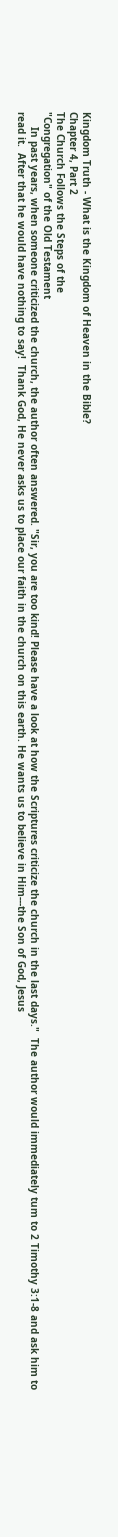Kingdom Truth - What is the Kingdom of Heaven in the Bible?
Chapter 4, Part 2
The Church Follows the Steps of the
"Congregation" of the Old Testament
     In past years, when someone criticized the church, the author often answered. "Sir, you are too kind! Please have a look at how the Scriptures criticize the church in the last days."  The author would immediately tum to 2 Timothy 3:1-8 and ask him to read it.  After that he would have nothing to say!  Thank God, He never asks us to place our faith in the church on this earth. He wants us to believe in Him---the Son of God, Jesus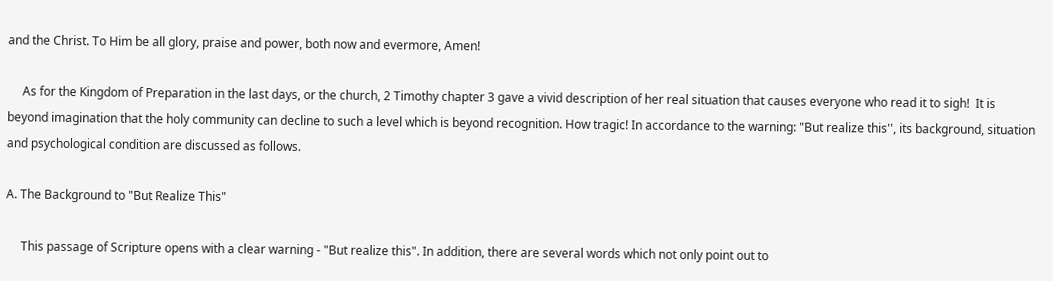and the Christ. To Him be all glory, praise and power, both now and evermore, Amen!

     As for the Kingdom of Preparation in the last days, or the church, 2 Timothy chapter 3 gave a vivid description of her real situation that causes everyone who read it to sigh!  It is beyond imagination that the holy community can decline to such a level which is beyond recognition. How tragic! In accordance to the warning: "But realize this'', its background, situation and psychological condition are discussed as follows.

A. The Background to "But Realize This"

     This passage of Scripture opens with a clear warning - "But realize this". In addition, there are several words which not only point out to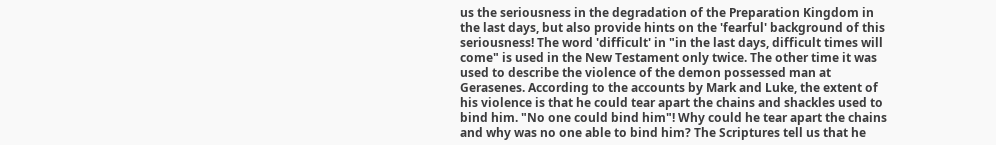us the seriousness in the degradation of the Preparation Kingdom in the last days, but also provide hints on the 'fearful' background of this seriousness! The word 'difficult' in "in the last days, difficult times will come" is used in the New Testament only twice. The other time it was used to describe the violence of the demon possessed man at Gerasenes. According to the accounts by Mark and Luke, the extent of his violence is that he could tear apart the chains and shackles used to bind him. "No one could bind him"! Why could he tear apart the chains and why was no one able to bind him? The Scriptures tell us that he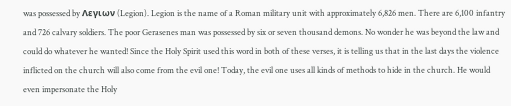was possessed by Λεγιων (Legion). Legion is the name of a Roman military unit with approximately 6,826 men. There are 6,100 infantry and 726 calvary soldiers. The poor Gerasenes man was possessed by six or seven thousand demons. No wonder he was beyond the law and could do whatever he wanted! Since the Holy Spirit used this word in both of these verses, it is telling us that in the last days the violence inflicted on the church will also come from the evil one! Today, the evil one uses all kinds of methods to hide in the church. He would even impersonate the Holy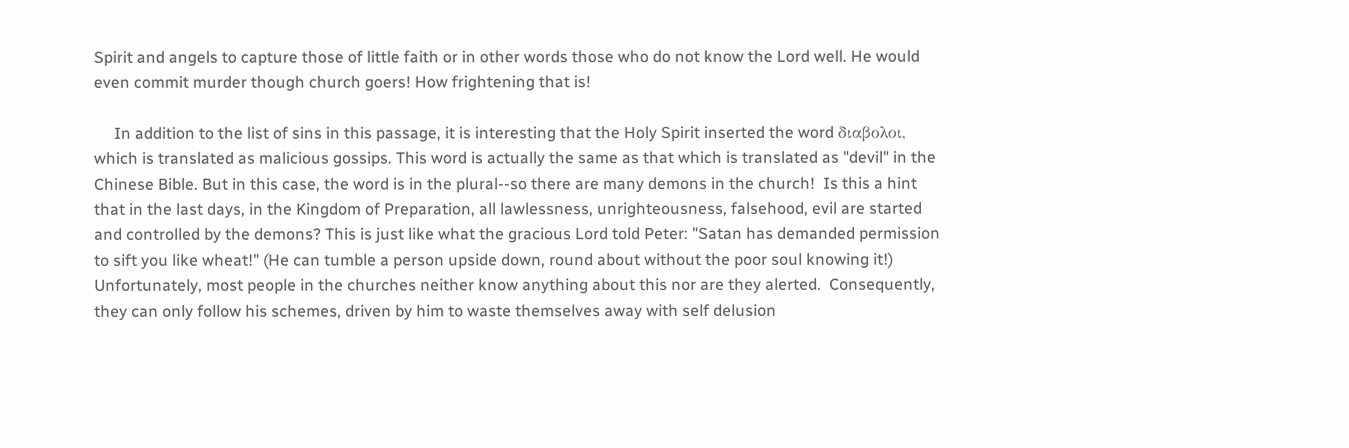Spirit and angels to capture those of little faith or in other words those who do not know the Lord well. He would even commit murder though church goers! How frightening that is!

     In addition to the list of sins in this passage, it is interesting that the Holy Spirit inserted the word διαβολοι, which is translated as malicious gossips. This word is actually the same as that which is translated as "devil" in the Chinese Bible. But in this case, the word is in the plural--so there are many demons in the church!  Is this a hint that in the last days, in the Kingdom of Preparation, all lawlessness, unrighteousness, falsehood, evil are started and controlled by the demons? This is just like what the gracious Lord told Peter: "Satan has demanded permission to sift you like wheat!" (He can tumble a person upside down, round about without the poor soul knowing it!)  Unfortunately, most people in the churches neither know anything about this nor are they alerted.  Consequently, they can only follow his schemes, driven by him to waste themselves away with self delusion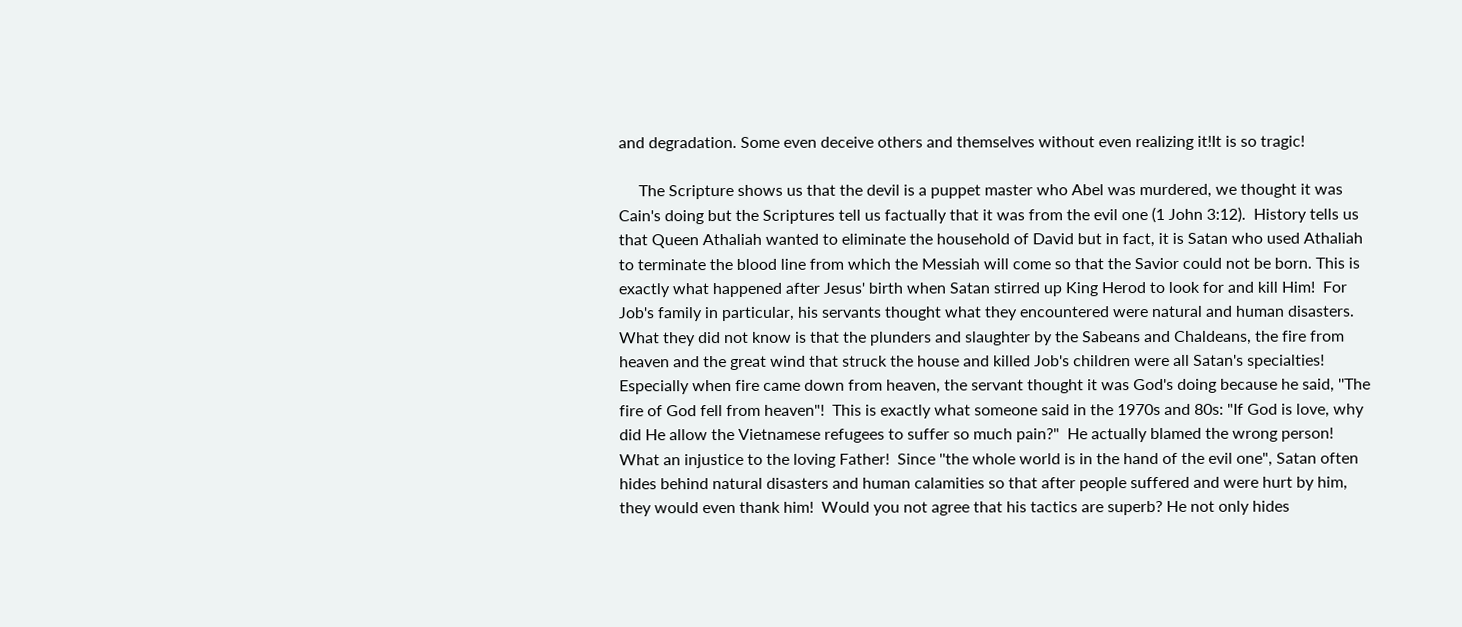and degradation. Some even deceive others and themselves without even realizing it!It is so tragic!

     The Scripture shows us that the devil is a puppet master who Abel was murdered, we thought it was Cain's doing but the Scriptures tell us factually that it was from the evil one (1 John 3:12).  History tells us that Queen Athaliah wanted to eliminate the household of David but in fact, it is Satan who used Athaliah to terminate the blood line from which the Messiah will come so that the Savior could not be born. This is exactly what happened after Jesus' birth when Satan stirred up King Herod to look for and kill Him!  For Job's family in particular, his servants thought what they encountered were natural and human disasters. What they did not know is that the plunders and slaughter by the Sabeans and Chaldeans, the fire from heaven and the great wind that struck the house and killed Job's children were all Satan's specialties! Especially when fire came down from heaven, the servant thought it was God's doing because he said, ''The fire of God fell from heaven"!  This is exactly what someone said in the 1970s and 80s: "If God is love, why did He allow the Vietnamese refugees to suffer so much pain?"  He actually blamed the wrong person!  What an injustice to the loving Father!  Since ''the whole world is in the hand of the evil one", Satan often hides behind natural disasters and human calamities so that after people suffered and were hurt by him, they would even thank him!  Would you not agree that his tactics are superb? He not only hides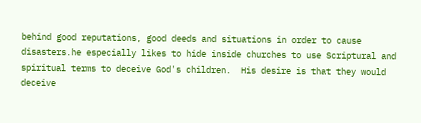behind good reputations, good deeds and situations in order to cause disasters.he especially likes to hide inside churches to use Scriptural and spiritual terms to deceive God's children.  His desire is that they would deceive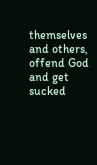themselves and others, offend God and get sucked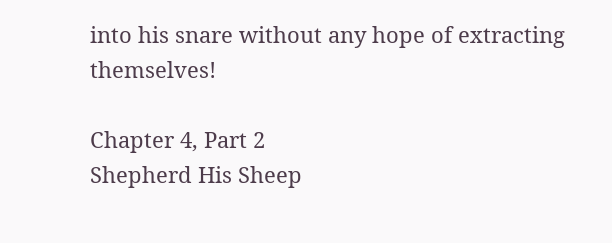into his snare without any hope of extracting themselves!

Chapter 4, Part 2
Shepherd His Sheep